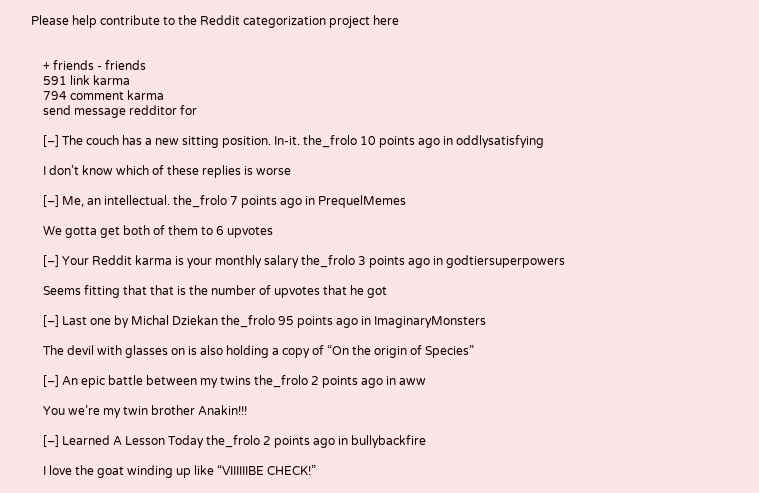Please help contribute to the Reddit categorization project here


    + friends - friends
    591 link karma
    794 comment karma
    send message redditor for

    [–] The couch has a new sitting position. In-it. the_frolo 10 points ago in oddlysatisfying

    I don’t know which of these replies is worse

    [–] Me, an intellectual. the_frolo 7 points ago in PrequelMemes

    We gotta get both of them to 6 upvotes

    [–] Your Reddit karma is your monthly salary the_frolo 3 points ago in godtiersuperpowers

    Seems fitting that that is the number of upvotes that he got

    [–] Last one by Michal Dziekan the_frolo 95 points ago in ImaginaryMonsters

    The devil with glasses on is also holding a copy of “On the origin of Species”

    [–] An epic battle between my twins the_frolo 2 points ago in aww

    You we’re my twin brother Anakin!!!

    [–] Learned A Lesson Today the_frolo 2 points ago in bullybackfire

    I love the goat winding up like “VIIIIIIBE CHECK!”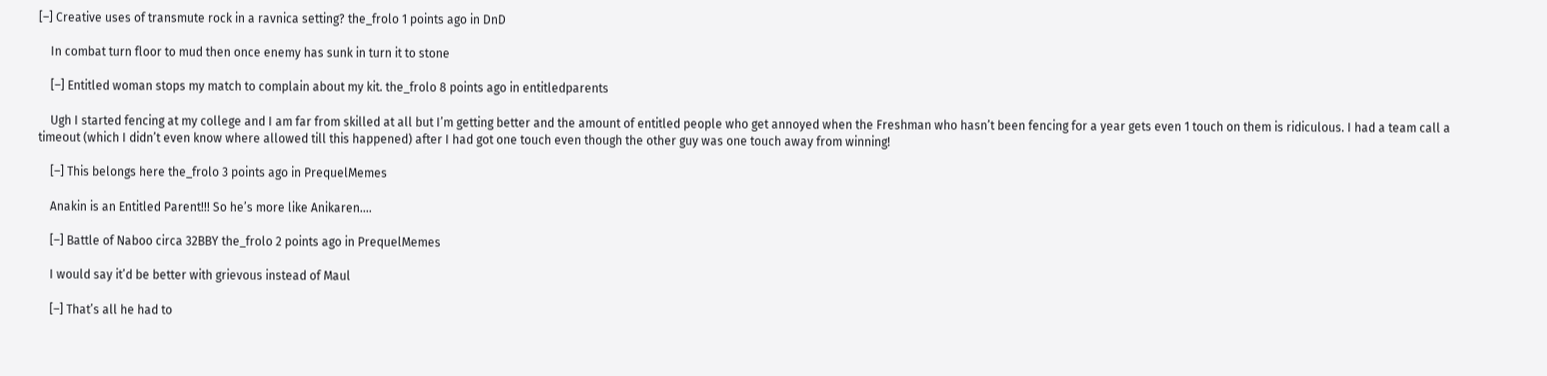[–] Creative uses of transmute rock in a ravnica setting? the_frolo 1 points ago in DnD

    In combat turn floor to mud then once enemy has sunk in turn it to stone

    [–] Entitled woman stops my match to complain about my kit. the_frolo 8 points ago in entitledparents

    Ugh I started fencing at my college and I am far from skilled at all but I’m getting better and the amount of entitled people who get annoyed when the Freshman who hasn’t been fencing for a year gets even 1 touch on them is ridiculous. I had a team call a timeout (which I didn’t even know where allowed till this happened) after I had got one touch even though the other guy was one touch away from winning!

    [–] This belongs here the_frolo 3 points ago in PrequelMemes

    Anakin is an Entitled Parent!!! So he’s more like Anikaren....

    [–] Battle of Naboo circa 32BBY the_frolo 2 points ago in PrequelMemes

    I would say it’d be better with grievous instead of Maul

    [–] That’s all he had to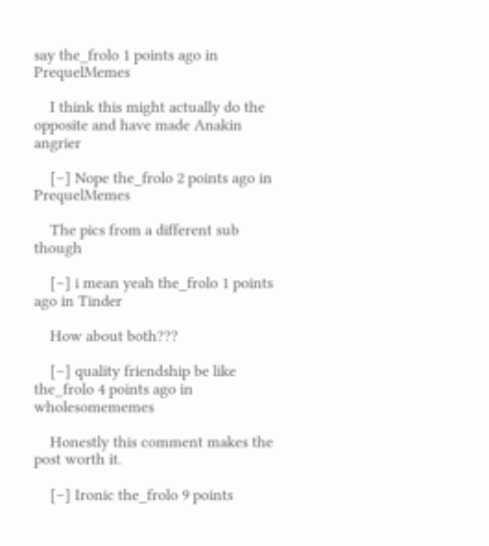say the_frolo 1 points ago in PrequelMemes

    I think this might actually do the opposite and have made Anakin angrier

    [–] Nope the_frolo 2 points ago in PrequelMemes

    The pics from a different sub though

    [–] i mean yeah the_frolo 1 points ago in Tinder

    How about both???

    [–] quality friendship be like the_frolo 4 points ago in wholesomememes

    Honestly this comment makes the post worth it.

    [–] Ironic the_frolo 9 points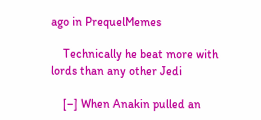ago in PrequelMemes

    Technically he beat more with lords than any other Jedi

    [–] When Anakin pulled an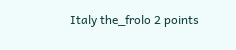Italy the_frolo 2 points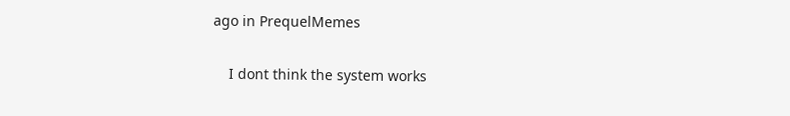ago in PrequelMemes

    I dont think the system works